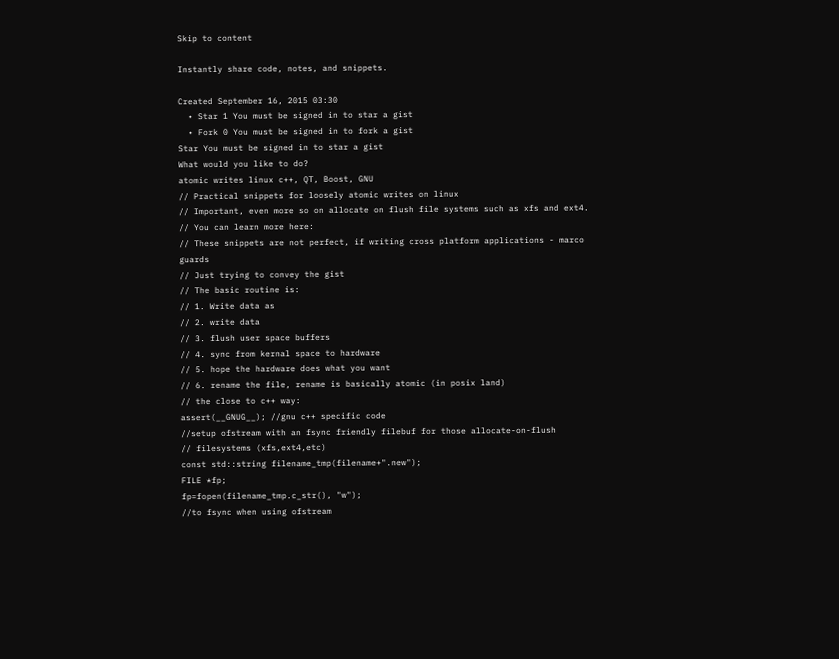Skip to content

Instantly share code, notes, and snippets.

Created September 16, 2015 03:30
  • Star 1 You must be signed in to star a gist
  • Fork 0 You must be signed in to fork a gist
Star You must be signed in to star a gist
What would you like to do?
atomic writes linux c++, QT, Boost, GNU
// Practical snippets for loosely atomic writes on linux
// Important, even more so on allocate on flush file systems such as xfs and ext4.
// You can learn more here:
// These snippets are not perfect, if writing cross platform applications - marco guards
// Just trying to convey the gist
// The basic routine is:
// 1. Write data as
// 2. write data
// 3. flush user space buffers
// 4. sync from kernal space to hardware
// 5. hope the hardware does what you want
// 6. rename the file, rename is basically atomic (in posix land)
// the close to c++ way:
assert(__GNUG__); //gnu c++ specific code
//setup ofstream with an fsync friendly filebuf for those allocate-on-flush
// filesystems (xfs,ext4,etc)
const std::string filename_tmp(filename+".new");
FILE *fp;
fp=fopen(filename_tmp.c_str(), "w");
//to fsync when using ofstream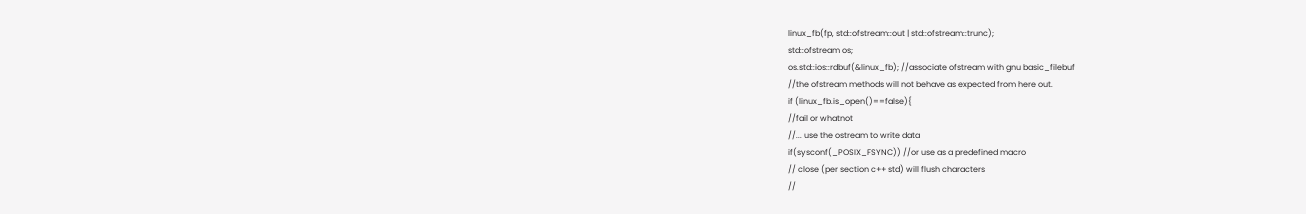linux_fb(fp, std::ofstream::out | std::ofstream::trunc);
std::ofstream os;
os.std::ios::rdbuf(&linux_fb); //associate ofstream with gnu basic_filebuf
//the ofstream methods will not behave as expected from here out.
if (linux_fb.is_open()==false){
//fail or whatnot
//... use the ostream to write data
if(sysconf(_POSIX_FSYNC)) //or use as a predefined macro
// close (per section c++ std) will flush characters
//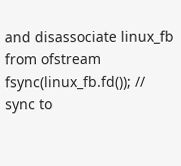and disassociate linux_fb from ofstream
fsync(linux_fb.fd()); // sync to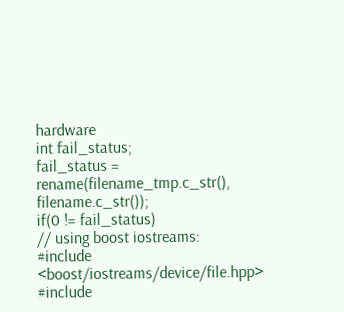hardware
int fail_status;
fail_status = rename(filename_tmp.c_str(), filename.c_str());
if(0 != fail_status)
// using boost iostreams:
#include <boost/iostreams/device/file.hpp>
#include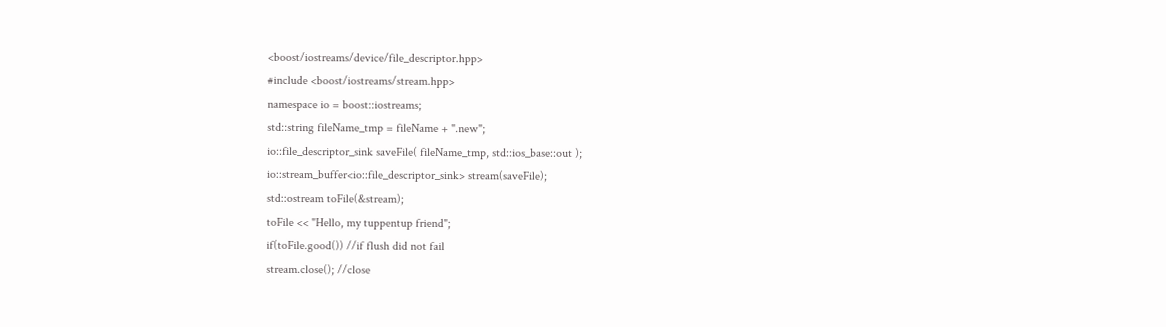<boost/iostreams/device/file_descriptor.hpp>
#include <boost/iostreams/stream.hpp>
namespace io = boost::iostreams;
std::string fileName_tmp = fileName + ".new";
io::file_descriptor_sink saveFile( fileName_tmp, std::ios_base::out );
io::stream_buffer<io::file_descriptor_sink> stream(saveFile);
std::ostream toFile(&stream);
toFile << "Hello, my tuppentup friend";
if(toFile.good()) //if flush did not fail
stream.close(); //close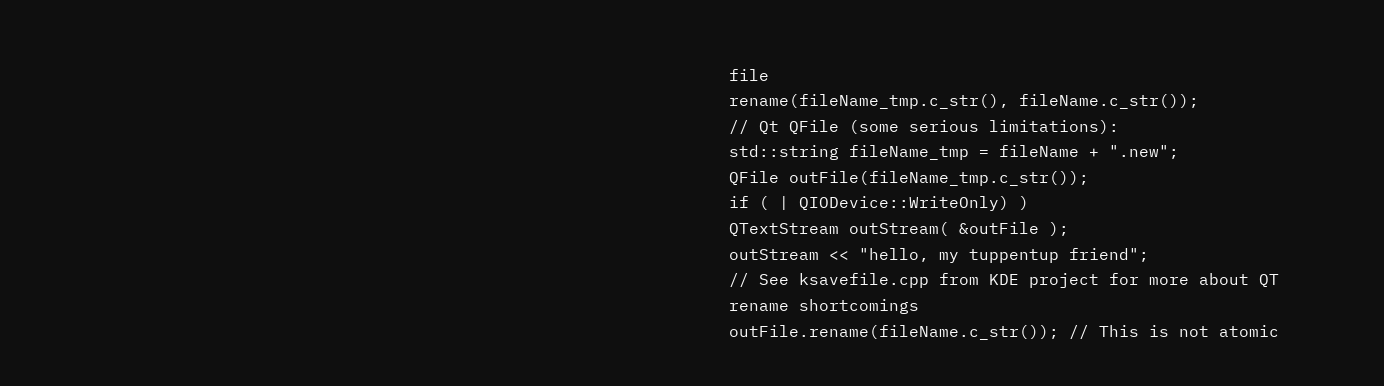file
rename(fileName_tmp.c_str(), fileName.c_str());
// Qt QFile (some serious limitations):
std::string fileName_tmp = fileName + ".new";
QFile outFile(fileName_tmp.c_str());
if ( | QIODevice::WriteOnly) )
QTextStream outStream( &outFile );
outStream << "hello, my tuppentup friend";
// See ksavefile.cpp from KDE project for more about QT rename shortcomings
outFile.rename(fileName.c_str()); // This is not atomic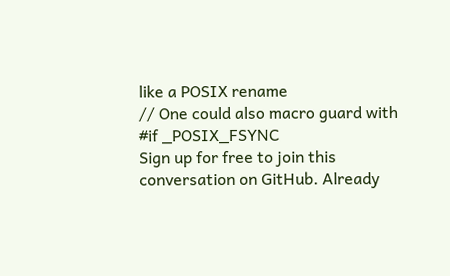like a POSIX rename
// One could also macro guard with #if _POSIX_FSYNC
Sign up for free to join this conversation on GitHub. Already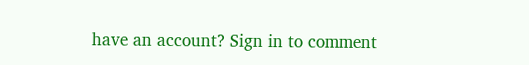have an account? Sign in to comment